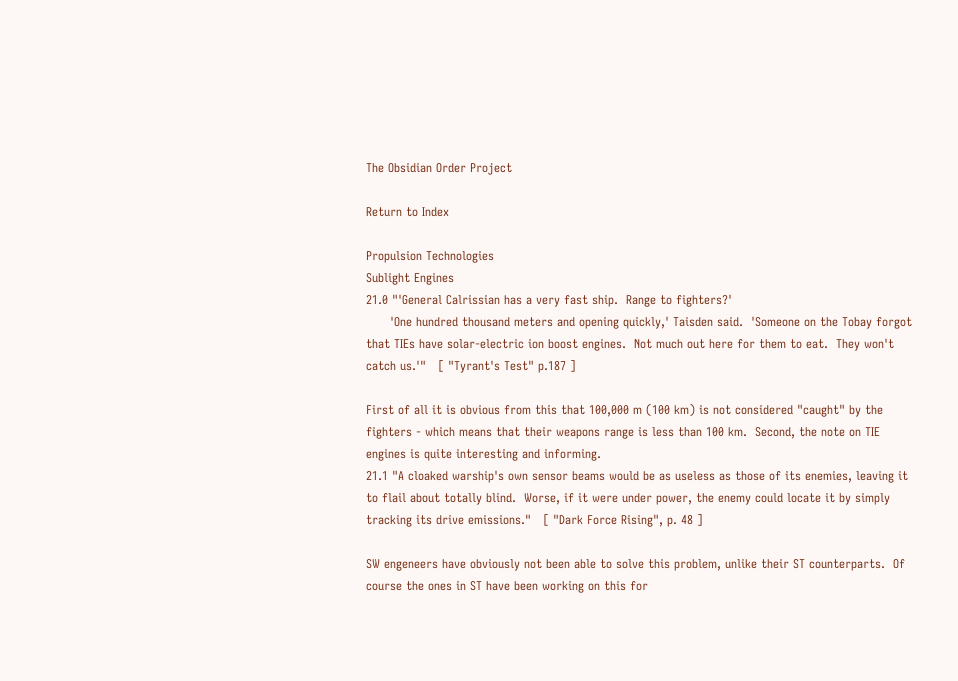The Obsidian Order Project

Return to Index

Propulsion Technologies
Sublight Engines
21.0 "'General Calrissian has a very fast ship.  Range to fighters?'
      'One hundred thousand meters and opening quickly,' Taisden said.  'Someone on the Tobay forgot that TIEs have solar-electric ion boost engines.  Not much out here for them to eat.  They won't catch us.'"   [ "Tyrant's Test" p.187 ]

First of all it is obvious from this that 100,000 m (100 km) is not considered "caught" by the fighters - which means that their weapons range is less than 100 km.  Second, the note on TIE engines is quite interesting and informing.
21.1 "A cloaked warship's own sensor beams would be as useless as those of its enemies, leaving it to flail about totally blind.  Worse, if it were under power, the enemy could locate it by simply tracking its drive emissions."   [ "Dark Force Rising", p. 48 ]

SW engeneers have obviously not been able to solve this problem, unlike their ST counterparts.  Of course the ones in ST have been working on this for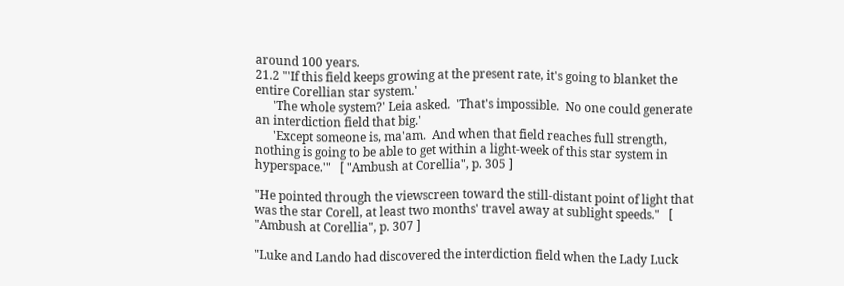around 100 years.
21.2 "'If this field keeps growing at the present rate, it's going to blanket the entire Corellian star system.'
      'The whole system?' Leia asked.  'That's impossible.  No one could generate an interdiction field that big.'
      'Except someone is, ma'am.  And when that field reaches full strength, nothing is going to be able to get within a light-week of this star system in hyperspace.'"   [ "Ambush at Corellia", p. 305 ]

"He pointed through the viewscreen toward the still-distant point of light that was the star Corell, at least two months' travel away at sublight speeds."   [ "Ambush at Corellia", p. 307 ]

"Luke and Lando had discovered the interdiction field when the Lady Luck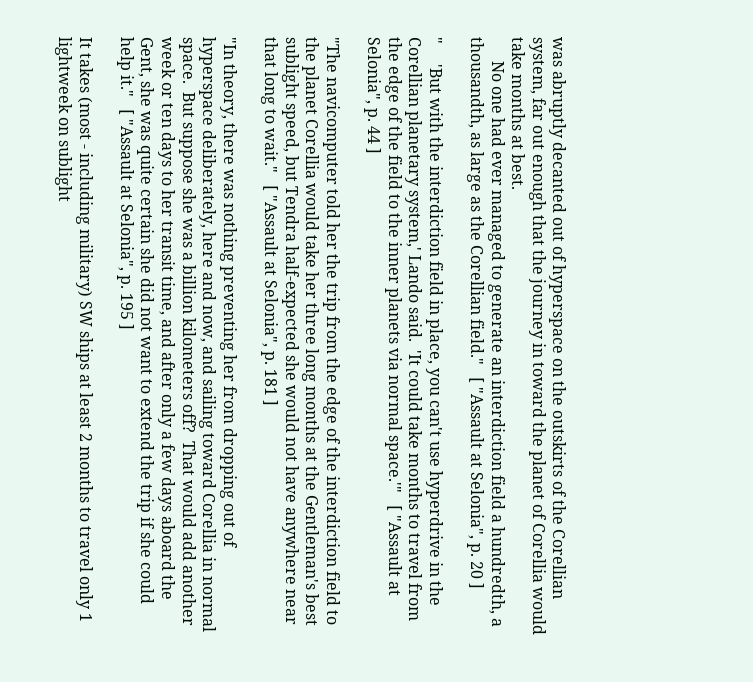was abruptly decanted out of hyperspace on the outskirts of the Corellian system, far out enough that the journey in toward the planet of Corellia would take months at best.
      No one had ever managed to generate an interdiction field a hundredth, a thousandth, as large as the Corellian field."   [ "Assault at Selonia", p. 20 ]

"     'But with the interdiction field in place, you can't use hyperdrive in the Corellian planetary system,' Lando said.  'It could take months to travel from the edge of the field to the inner planets via normal space.'"   [ "Assault at Selonia", p. 44 ]

"The navicomputer told her the trip from the edge of the interdiction field to the planet Corellia would take her three long months at the Gentleman's best sublight speed, but Tendra half-expected she would not have anywhere near that long to wait."   [ "Assault at Selonia", p. 181 ]

"In theory, there was nothing preventing her from dropping out of hyperspace deliberately, here and now, and sailing toward Corellia in normal space.  But suppose she was a billion kilometers off?  That would add another week or ten days to her transit time, and after only a few days aboard the Gent, she was quite certain she did not want to extend the trip if she could help it."   [ "Assault at Selonia", p. 195 ]

It takes (most - including military) SW ships at least 2 months to travel only 1 lightweek on sublight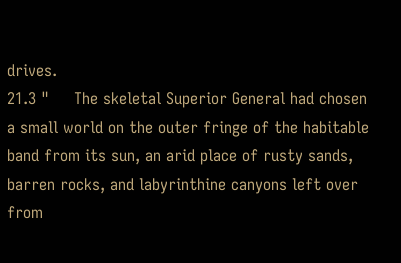drives.
21.3 "     The skeletal Superior General had chosen a small world on the outer fringe of the habitable band from its sun, an arid place of rusty sands, barren rocks, and labyrinthine canyons left over from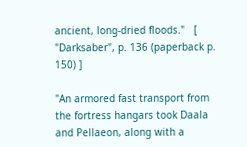ancient, long-dried floods."   [ "Darksaber", p. 136 (paperback p. 150) ]

"An armored fast transport from the fortress hangars took Daala and Pellaeon, along with a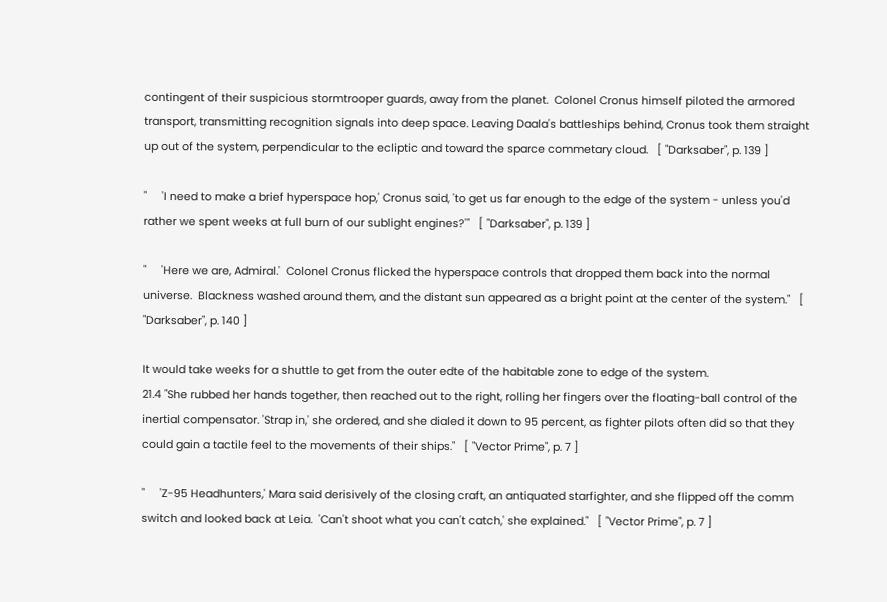contingent of their suspicious stormtrooper guards, away from the planet.  Colonel Cronus himself piloted the armored transport, transmitting recognition signals into deep space. Leaving Daala's battleships behind, Cronus took them straight up out of the system, perpendicular to the ecliptic and toward the sparce commetary cloud.   [ "Darksaber", p. 139 ]

"     'I need to make a brief hyperspace hop,' Cronus said, 'to get us far enough to the edge of the system - unless you'd rather we spent weeks at full burn of our sublight engines?'"   [ "Darksaber", p. 139 ]

"     'Here we are, Admiral.'  Colonel Cronus flicked the hyperspace controls that dropped them back into the normal universe.  Blackness washed around them, and the distant sun appeared as a bright point at the center of the system."   [ "Darksaber", p. 140 ]

It would take weeks for a shuttle to get from the outer edte of the habitable zone to edge of the system.
21.4 "She rubbed her hands together, then reached out to the right, rolling her fingers over the floating-ball control of the inertial compensator. 'Strap in,' she ordered, and she dialed it down to 95 percent, as fighter pilots often did so that they could gain a tactile feel to the movements of their ships."   [ "Vector Prime", p. 7 ]

"     'Z-95 Headhunters,' Mara said derisively of the closing craft, an antiquated starfighter, and she flipped off the comm switch and looked back at Leia.  'Can't shoot what you can't catch,' she explained."   [ "Vector Prime", p. 7 ]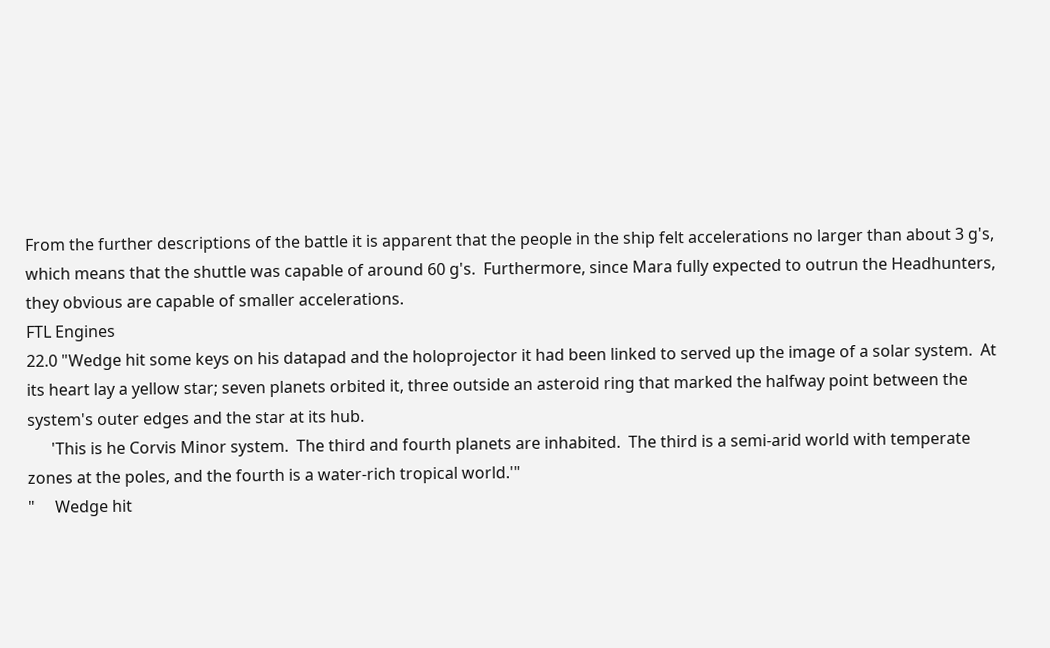From the further descriptions of the battle it is apparent that the people in the ship felt accelerations no larger than about 3 g's, which means that the shuttle was capable of around 60 g's.  Furthermore, since Mara fully expected to outrun the Headhunters, they obvious are capable of smaller accelerations.
FTL Engines
22.0 "Wedge hit some keys on his datapad and the holoprojector it had been linked to served up the image of a solar system.  At its heart lay a yellow star; seven planets orbited it, three outside an asteroid ring that marked the halfway point between the system's outer edges and the star at its hub.
      'This is he Corvis Minor system.  The third and fourth planets are inhabited.  The third is a semi-arid world with temperate zones at the poles, and the fourth is a water-rich tropical world.'"
"     Wedge hit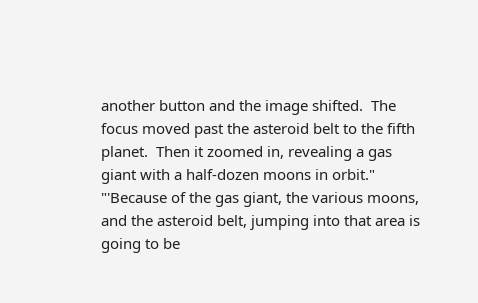another button and the image shifted.  The focus moved past the asteroid belt to the fifth planet.  Then it zoomed in, revealing a gas giant with a half-dozen moons in orbit." "'Because of the gas giant, the various moons, and the asteroid belt, jumping into that area is going to be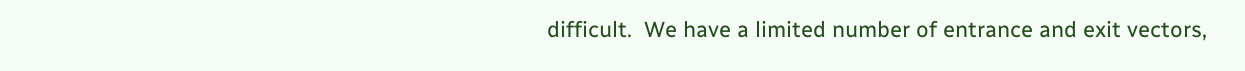difficult.  We have a limited number of entrance and exit vectors,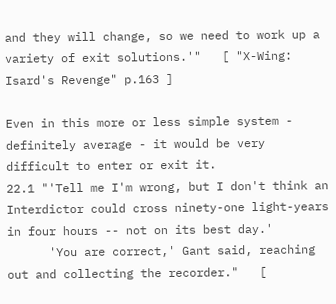and they will change, so we need to work up a variety of exit solutions.'"   [ "X-Wing: Isard's Revenge" p.163 ]

Even in this more or less simple system - definitely average - it would be very difficult to enter or exit it.
22.1 "'Tell me I'm wrong, but I don't think an Interdictor could cross ninety-one light-years in four hours -- not on its best day.'
      'You are correct,' Gant said, reaching out and collecting the recorder."   [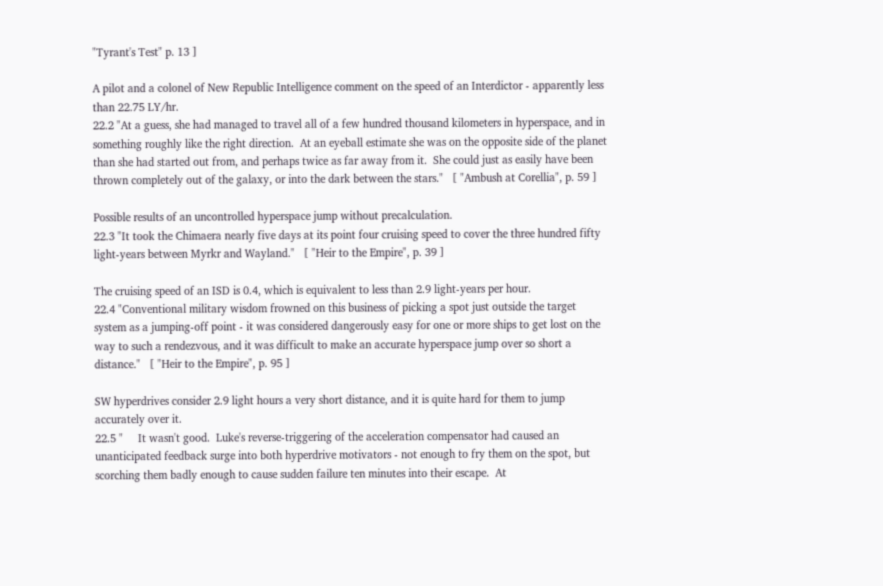"Tyrant's Test" p. 13 ]

A pilot and a colonel of New Republic Intelligence comment on the speed of an Interdictor - apparently less than 22.75 LY/hr.
22.2 "At a guess, she had managed to travel all of a few hundred thousand kilometers in hyperspace, and in something roughly like the right direction.  At an eyeball estimate she was on the opposite side of the planet than she had started out from, and perhaps twice as far away from it.  She could just as easily have been thrown completely out of the galaxy, or into the dark between the stars."   [ "Ambush at Corellia", p. 59 ]

Possible results of an uncontrolled hyperspace jump without precalculation.
22.3 "It took the Chimaera nearly five days at its point four cruising speed to cover the three hundred fifty light-years between Myrkr and Wayland."   [ "Heir to the Empire", p. 39 ]

The cruising speed of an ISD is 0.4, which is equivalent to less than 2.9 light-years per hour.
22.4 "Conventional military wisdom frowned on this business of picking a spot just outside the target system as a jumping-off point - it was considered dangerously easy for one or more ships to get lost on the way to such a rendezvous, and it was difficult to make an accurate hyperspace jump over so short a distance."   [ "Heir to the Empire", p. 95 ]

SW hyperdrives consider 2.9 light hours a very short distance, and it is quite hard for them to jump accurately over it.
22.5 "     It wasn't good.  Luke's reverse-triggering of the acceleration compensator had caused an unanticipated feedback surge into both hyperdrive motivators - not enough to fry them on the spot, but scorching them badly enough to cause sudden failure ten minutes into their escape.  At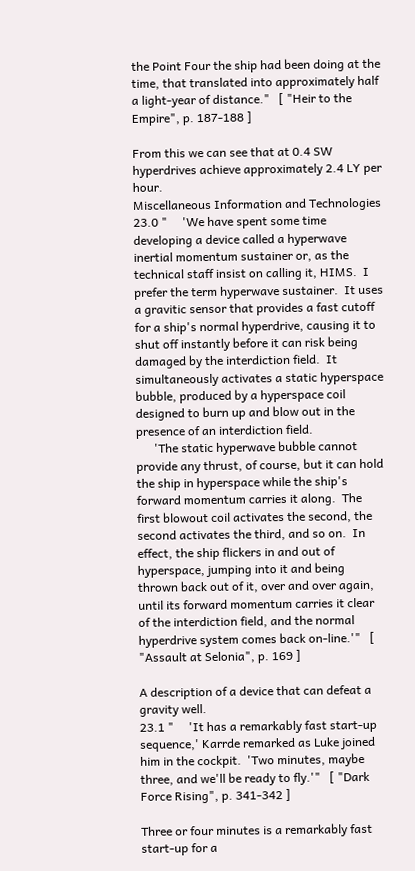the Point Four the ship had been doing at the time, that translated into approximately half a light-year of distance."   [ "Heir to the Empire", p. 187-188 ]

From this we can see that at 0.4 SW hyperdrives achieve approximately 2.4 LY per hour.
Miscellaneous Information and Technologies
23.0 "     'We have spent some time developing a device called a hyperwave inertial momentum sustainer or, as the technical staff insist on calling it, HIMS.  I prefer the term hyperwave sustainer.  It uses a gravitic sensor that provides a fast cutoff for a ship's normal hyperdrive, causing it to shut off instantly before it can risk being damaged by the interdiction field.  It simultaneously activates a static hyperspace bubble, produced by a hyperspace coil designed to burn up and blow out in the presence of an interdiction field.
      'The static hyperwave bubble cannot provide any thrust, of course, but it can hold the ship in hyperspace while the ship's forward momentum carries it along.  The first blowout coil activates the second, the second activates the third, and so on.  In effect, the ship flickers in and out of hyperspace, jumping into it and being thrown back out of it, over and over again, until its forward momentum carries it clear of the interdiction field, and the normal hyperdrive system comes back on-line.'"   [ "Assault at Selonia", p. 169 ]

A description of a device that can defeat a gravity well.
23.1 "     'It has a remarkably fast start-up sequence,' Karrde remarked as Luke joined him in the cockpit.  'Two minutes, maybe three, and we'll be ready to fly.'"   [ "Dark Force Rising", p. 341-342 ]

Three or four minutes is a remarkably fast start-up for a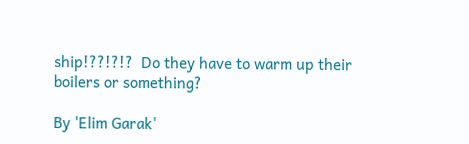ship!??!?!?  Do they have to warm up their boilers or something?

By 'Elim Garak'